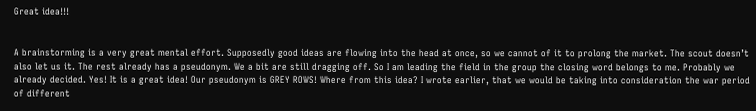Great idea!!!


A brainstorming is a very great mental effort. Supposedly good ideas are flowing into the head at once, so we cannot of it to prolong the market. The scout doesn’t also let us it. The rest already has a pseudonym. We a bit are still dragging off. So I am leading the field in the group the closing word belongs to me. Probably we already decided. Yes! It is a great idea! Our pseudonym is GREY ROWS! Where from this idea? I wrote earlier, that we would be taking into consideration the war period of different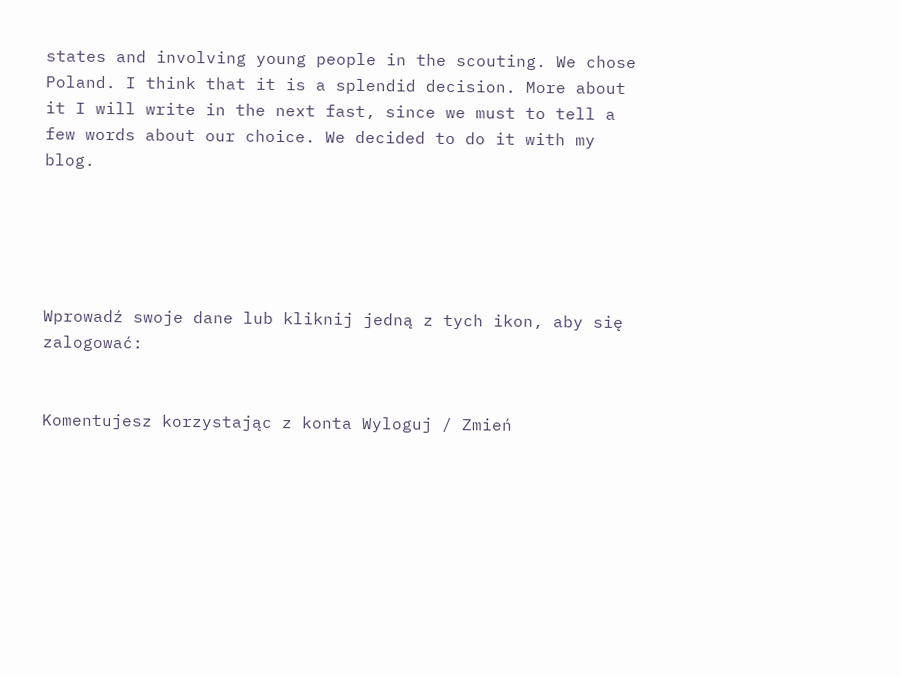states and involving young people in the scouting. We chose Poland. I think that it is a splendid decision. More about it I will write in the next fast, since we must to tell a few words about our choice. We decided to do it with my blog.





Wprowadź swoje dane lub kliknij jedną z tych ikon, aby się zalogować:


Komentujesz korzystając z konta Wyloguj / Zmień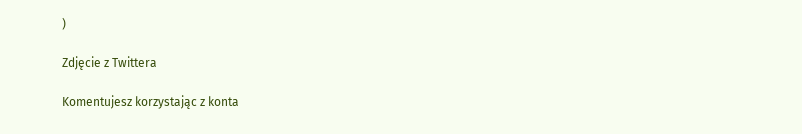)

Zdjęcie z Twittera

Komentujesz korzystając z konta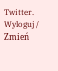Twitter. Wyloguj / Zmień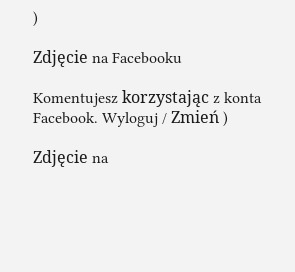)

Zdjęcie na Facebooku

Komentujesz korzystając z konta Facebook. Wyloguj / Zmień )

Zdjęcie na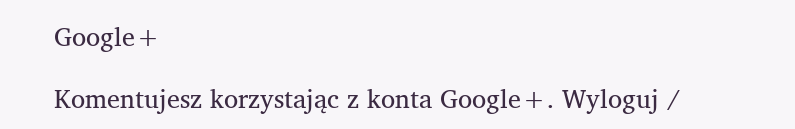Google+

Komentujesz korzystając z konta Google+. Wyloguj /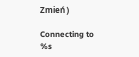Zmień )

Connecting to %s